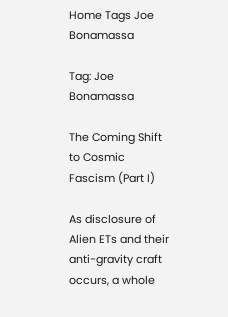Home Tags Joe Bonamassa

Tag: Joe Bonamassa

The Coming Shift to Cosmic Fascism (Part I)

As disclosure of Alien ETs and their anti-gravity craft occurs, a whole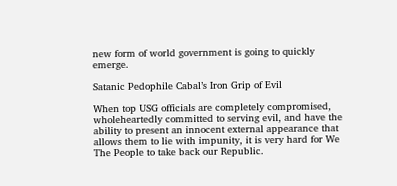new form of world government is going to quickly emerge.

Satanic Pedophile Cabal’s Iron Grip of Evil

When top USG officials are completely compromised, wholeheartedly committed to serving evil, and have the ability to present an innocent external appearance that allows them to lie with impunity, it is very hard for We The People to take back our Republic.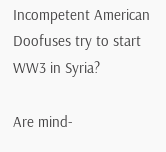Incompetent American Doofuses try to start WW3 in Syria?

Are mind-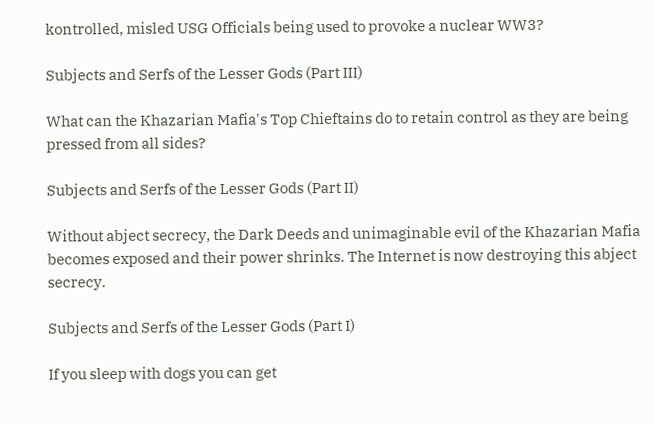kontrolled, misled USG Officials being used to provoke a nuclear WW3?

Subjects and Serfs of the Lesser Gods (Part III)

What can the Khazarian Mafia's Top Chieftains do to retain control as they are being pressed from all sides?

Subjects and Serfs of the Lesser Gods (Part II)

Without abject secrecy, the Dark Deeds and unimaginable evil of the Khazarian Mafia becomes exposed and their power shrinks. The Internet is now destroying this abject secrecy.

Subjects and Serfs of the Lesser Gods (Part I)

If you sleep with dogs you can get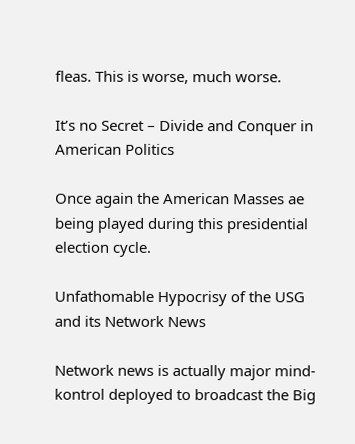fleas. This is worse, much worse.

It’s no Secret – Divide and Conquer in American Politics

Once again the American Masses ae being played during this presidential election cycle.

Unfathomable Hypocrisy of the USG and its Network News

Network news is actually major mind-kontrol deployed to broadcast the Big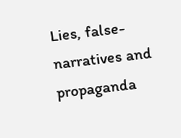Lies, false-narratives and propaganda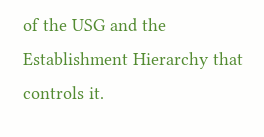of the USG and the Establishment Hierarchy that controls it.